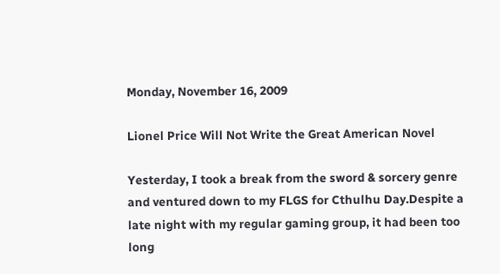Monday, November 16, 2009

Lionel Price Will Not Write the Great American Novel

Yesterday, I took a break from the sword & sorcery genre and ventured down to my FLGS for Cthulhu Day.Despite a late night with my regular gaming group, it had been too long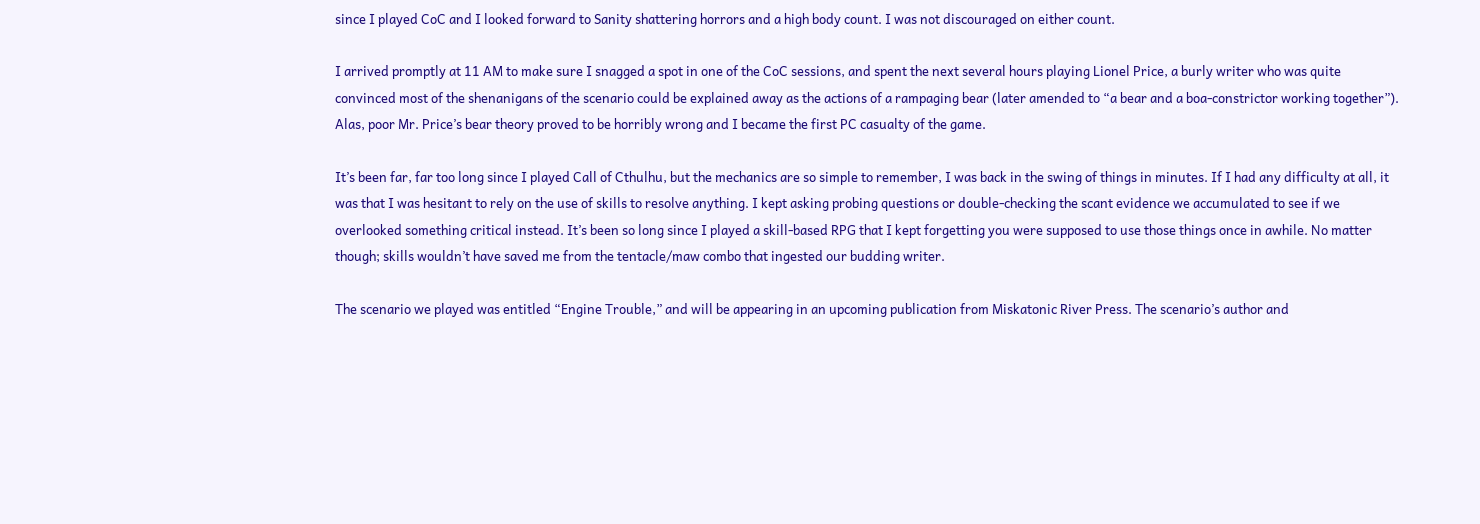since I played CoC and I looked forward to Sanity shattering horrors and a high body count. I was not discouraged on either count.

I arrived promptly at 11 AM to make sure I snagged a spot in one of the CoC sessions, and spent the next several hours playing Lionel Price, a burly writer who was quite convinced most of the shenanigans of the scenario could be explained away as the actions of a rampaging bear (later amended to “a bear and a boa-constrictor working together”). Alas, poor Mr. Price’s bear theory proved to be horribly wrong and I became the first PC casualty of the game.

It’s been far, far too long since I played Call of Cthulhu, but the mechanics are so simple to remember, I was back in the swing of things in minutes. If I had any difficulty at all, it was that I was hesitant to rely on the use of skills to resolve anything. I kept asking probing questions or double-checking the scant evidence we accumulated to see if we overlooked something critical instead. It’s been so long since I played a skill-based RPG that I kept forgetting you were supposed to use those things once in awhile. No matter though; skills wouldn’t have saved me from the tentacle/maw combo that ingested our budding writer.

The scenario we played was entitled “Engine Trouble,” and will be appearing in an upcoming publication from Miskatonic River Press. The scenario’s author and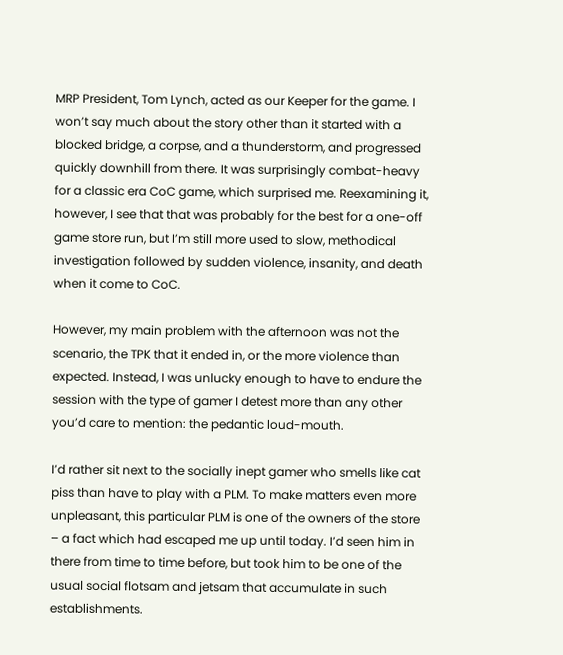MRP President, Tom Lynch, acted as our Keeper for the game. I won’t say much about the story other than it started with a blocked bridge, a corpse, and a thunderstorm, and progressed quickly downhill from there. It was surprisingly combat-heavy for a classic era CoC game, which surprised me. Reexamining it, however, I see that that was probably for the best for a one-off game store run, but I’m still more used to slow, methodical investigation followed by sudden violence, insanity, and death when it come to CoC.

However, my main problem with the afternoon was not the scenario, the TPK that it ended in, or the more violence than expected. Instead, I was unlucky enough to have to endure the session with the type of gamer I detest more than any other you’d care to mention: the pedantic loud-mouth.

I’d rather sit next to the socially inept gamer who smells like cat piss than have to play with a PLM. To make matters even more unpleasant, this particular PLM is one of the owners of the store – a fact which had escaped me up until today. I’d seen him in there from time to time before, but took him to be one of the usual social flotsam and jetsam that accumulate in such establishments.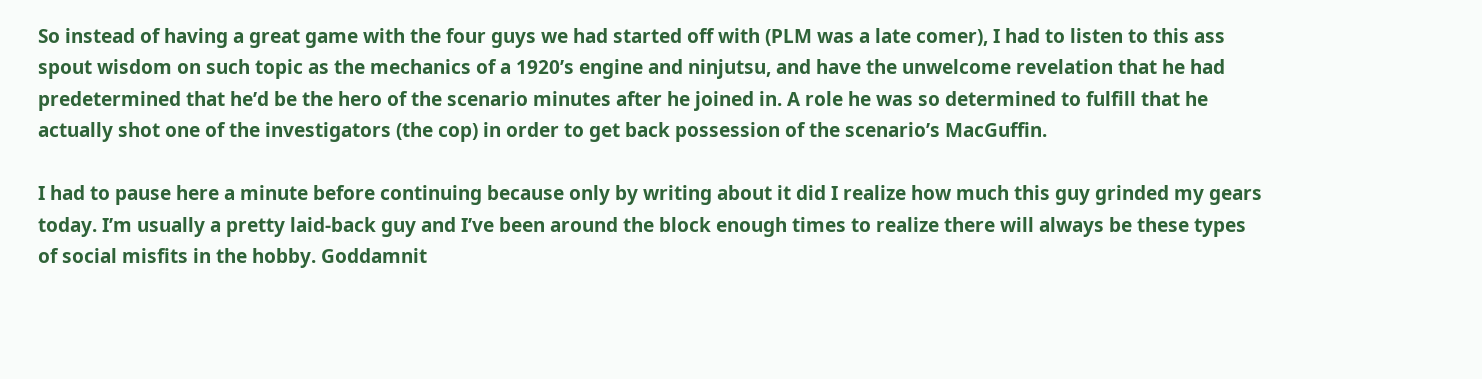So instead of having a great game with the four guys we had started off with (PLM was a late comer), I had to listen to this ass spout wisdom on such topic as the mechanics of a 1920’s engine and ninjutsu, and have the unwelcome revelation that he had predetermined that he’d be the hero of the scenario minutes after he joined in. A role he was so determined to fulfill that he actually shot one of the investigators (the cop) in order to get back possession of the scenario’s MacGuffin.

I had to pause here a minute before continuing because only by writing about it did I realize how much this guy grinded my gears today. I’m usually a pretty laid-back guy and I’ve been around the block enough times to realize there will always be these types of social misfits in the hobby. Goddamnit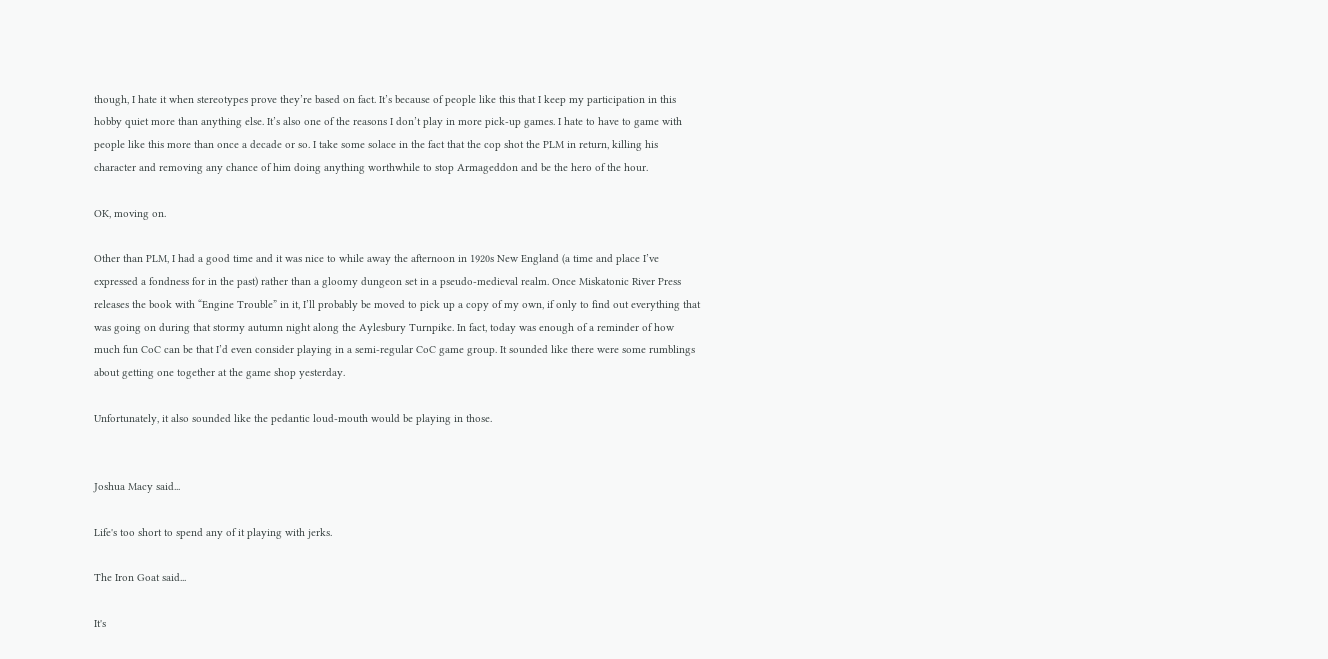though, I hate it when stereotypes prove they’re based on fact. It’s because of people like this that I keep my participation in this hobby quiet more than anything else. It’s also one of the reasons I don’t play in more pick-up games. I hate to have to game with people like this more than once a decade or so. I take some solace in the fact that the cop shot the PLM in return, killing his character and removing any chance of him doing anything worthwhile to stop Armageddon and be the hero of the hour.

OK, moving on.

Other than PLM, I had a good time and it was nice to while away the afternoon in 1920s New England (a time and place I’ve expressed a fondness for in the past) rather than a gloomy dungeon set in a pseudo-medieval realm. Once Miskatonic River Press releases the book with “Engine Trouble” in it, I’ll probably be moved to pick up a copy of my own, if only to find out everything that was going on during that stormy autumn night along the Aylesbury Turnpike. In fact, today was enough of a reminder of how much fun CoC can be that I’d even consider playing in a semi-regular CoC game group. It sounded like there were some rumblings about getting one together at the game shop yesterday.

Unfortunately, it also sounded like the pedantic loud-mouth would be playing in those.


Joshua Macy said...

Life's too short to spend any of it playing with jerks.

The Iron Goat said...

It's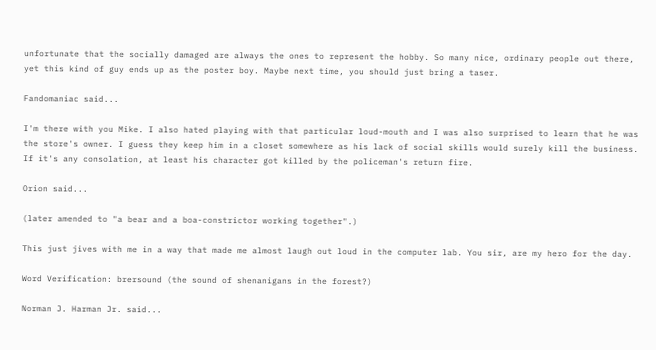unfortunate that the socially damaged are always the ones to represent the hobby. So many nice, ordinary people out there, yet this kind of guy ends up as the poster boy. Maybe next time, you should just bring a taser.

Fandomaniac said...

I'm there with you Mike. I also hated playing with that particular loud-mouth and I was also surprised to learn that he was the store's owner. I guess they keep him in a closet somewhere as his lack of social skills would surely kill the business. If it's any consolation, at least his character got killed by the policeman's return fire.

Orion said...

(later amended to "a bear and a boa-constrictor working together".)

This just jives with me in a way that made me almost laugh out loud in the computer lab. You sir, are my hero for the day.

Word Verification: brersound (the sound of shenanigans in the forest?)

Norman J. Harman Jr. said...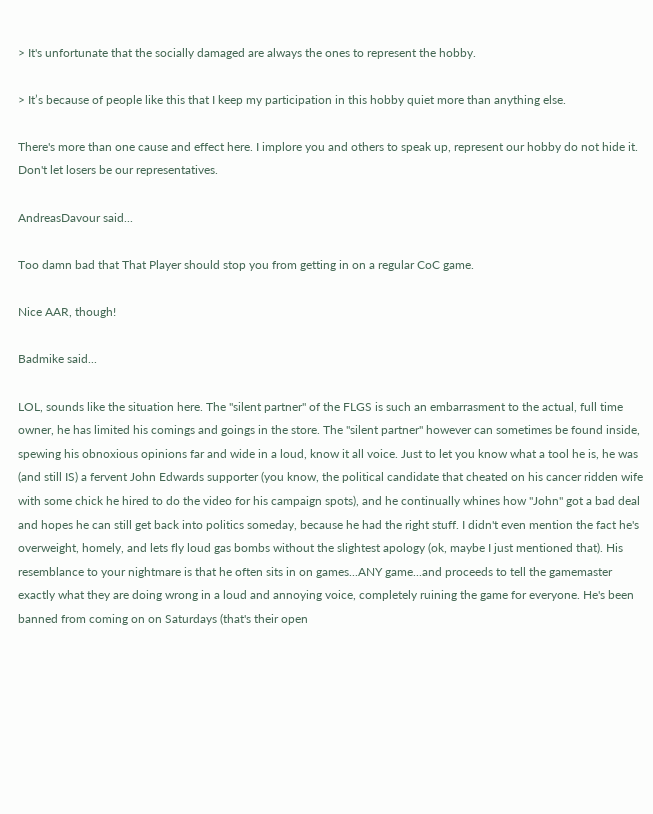> It's unfortunate that the socially damaged are always the ones to represent the hobby.

> It’s because of people like this that I keep my participation in this hobby quiet more than anything else.

There's more than one cause and effect here. I implore you and others to speak up, represent our hobby do not hide it. Don't let losers be our representatives.

AndreasDavour said...

Too damn bad that That Player should stop you from getting in on a regular CoC game.

Nice AAR, though!

Badmike said...

LOL, sounds like the situation here. The "silent partner" of the FLGS is such an embarrasment to the actual, full time owner, he has limited his comings and goings in the store. The "silent partner" however can sometimes be found inside, spewing his obnoxious opinions far and wide in a loud, know it all voice. Just to let you know what a tool he is, he was (and still IS) a fervent John Edwards supporter (you know, the political candidate that cheated on his cancer ridden wife with some chick he hired to do the video for his campaign spots), and he continually whines how "John" got a bad deal and hopes he can still get back into politics someday, because he had the right stuff. I didn't even mention the fact he's overweight, homely, and lets fly loud gas bombs without the slightest apology (ok, maybe I just mentioned that). His resemblance to your nightmare is that he often sits in on games...ANY game...and proceeds to tell the gamemaster exactly what they are doing wrong in a loud and annoying voice, completely ruining the game for everyone. He's been banned from coming on on Saturdays (that's their open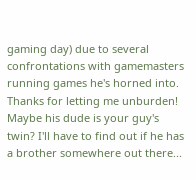gaming day) due to several confrontations with gamemasters running games he's horned into.
Thanks for letting me unburden! Maybe his dude is your guy's twin? I'll have to find out if he has a brother somewhere out there...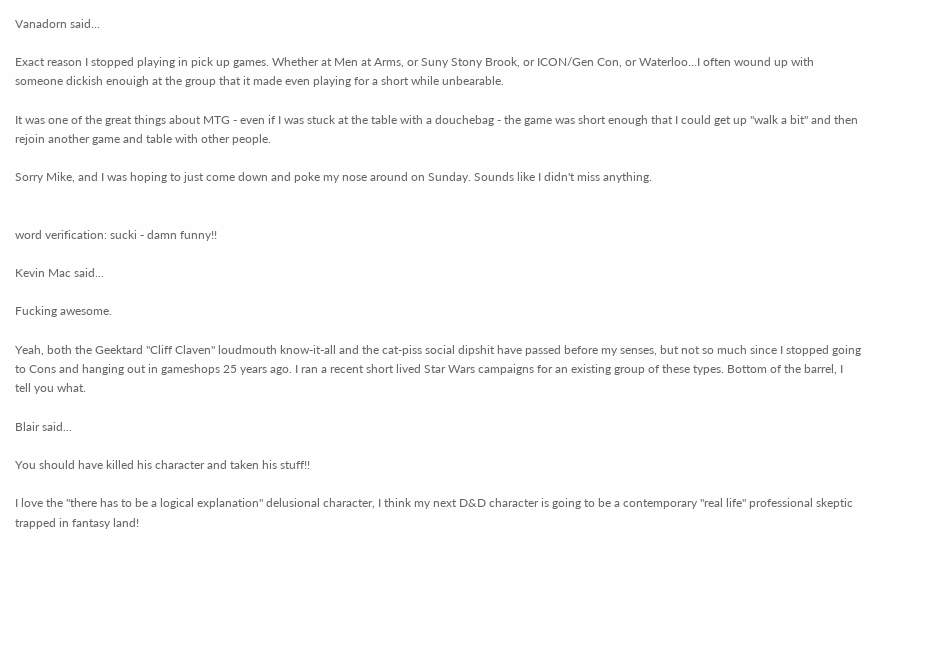Vanadorn said...

Exact reason I stopped playing in pick up games. Whether at Men at Arms, or Suny Stony Brook, or ICON/Gen Con, or Waterloo...I often wound up with someone dickish enouigh at the group that it made even playing for a short while unbearable.

It was one of the great things about MTG - even if I was stuck at the table with a douchebag - the game was short enough that I could get up "walk a bit" and then rejoin another game and table with other people.

Sorry Mike, and I was hoping to just come down and poke my nose around on Sunday. Sounds like I didn't miss anything.


word verification: sucki - damn funny!!

Kevin Mac said...

Fucking awesome.

Yeah, both the Geektard "Cliff Claven" loudmouth know-it-all and the cat-piss social dipshit have passed before my senses, but not so much since I stopped going to Cons and hanging out in gameshops 25 years ago. I ran a recent short lived Star Wars campaigns for an existing group of these types. Bottom of the barrel, I tell you what.

Blair said...

You should have killed his character and taken his stuff!!

I love the "there has to be a logical explanation" delusional character, I think my next D&D character is going to be a contemporary "real life" professional skeptic trapped in fantasy land!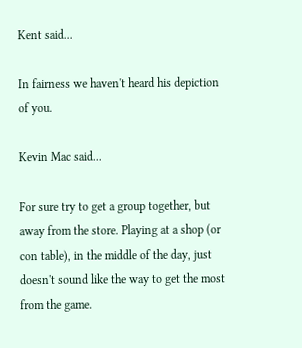Kent said...

In fairness we haven't heard his depiction of you.

Kevin Mac said...

For sure try to get a group together, but away from the store. Playing at a shop (or con table), in the middle of the day, just doesn't sound like the way to get the most from the game.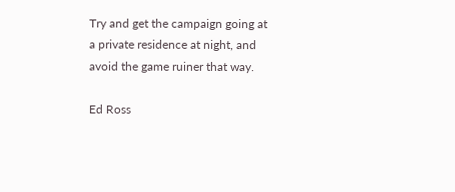Try and get the campaign going at a private residence at night, and avoid the game ruiner that way.

Ed Ross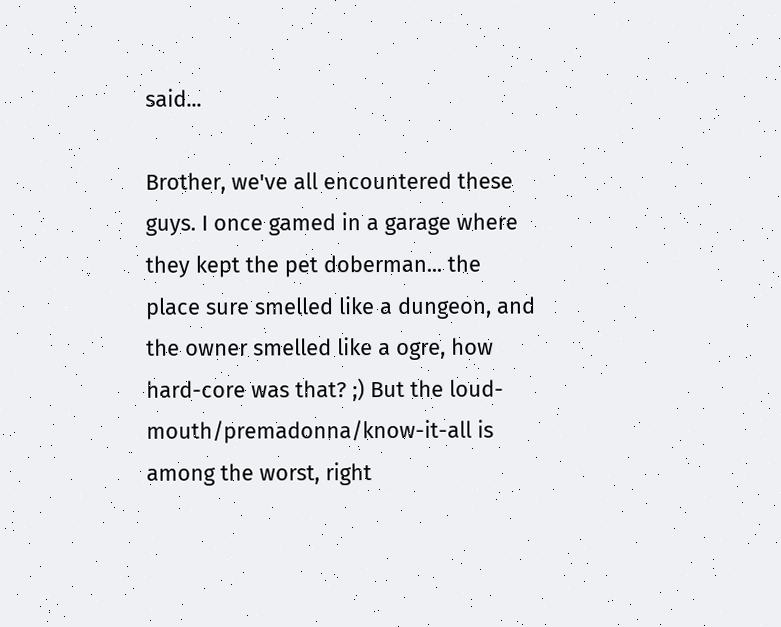said...

Brother, we've all encountered these guys. I once gamed in a garage where they kept the pet doberman... the place sure smelled like a dungeon, and the owner smelled like a ogre, how hard-core was that? ;) But the loud-mouth/premadonna/know-it-all is among the worst, right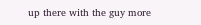up there with the guy more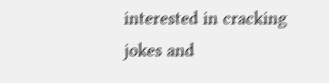interested in cracking jokes and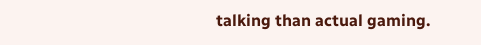talking than actual gaming.